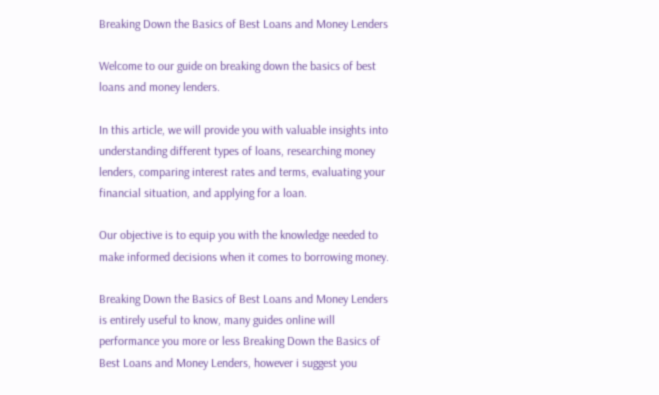Breaking Down the Basics of Best Loans and Money Lenders

Welcome to our guide on breaking down the basics of best loans and money lenders.

In this article, we will provide you with valuable insights into understanding different types of loans, researching money lenders, comparing interest rates and terms, evaluating your financial situation, and applying for a loan.

Our objective is to equip you with the knowledge needed to make informed decisions when it comes to borrowing money.

Breaking Down the Basics of Best Loans and Money Lenders is entirely useful to know, many guides online will performance you more or less Breaking Down the Basics of Best Loans and Money Lenders, however i suggest you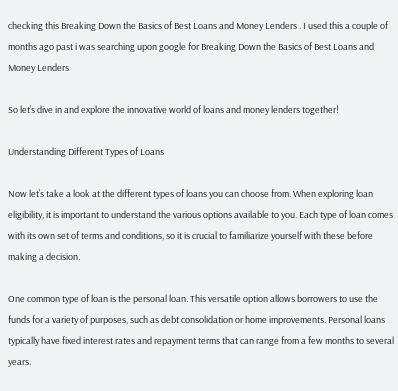checking this Breaking Down the Basics of Best Loans and Money Lenders . I used this a couple of months ago past i was searching upon google for Breaking Down the Basics of Best Loans and Money Lenders

So let’s dive in and explore the innovative world of loans and money lenders together!

Understanding Different Types of Loans

Now let’s take a look at the different types of loans you can choose from. When exploring loan eligibility, it is important to understand the various options available to you. Each type of loan comes with its own set of terms and conditions, so it is crucial to familiarize yourself with these before making a decision.

One common type of loan is the personal loan. This versatile option allows borrowers to use the funds for a variety of purposes, such as debt consolidation or home improvements. Personal loans typically have fixed interest rates and repayment terms that can range from a few months to several years.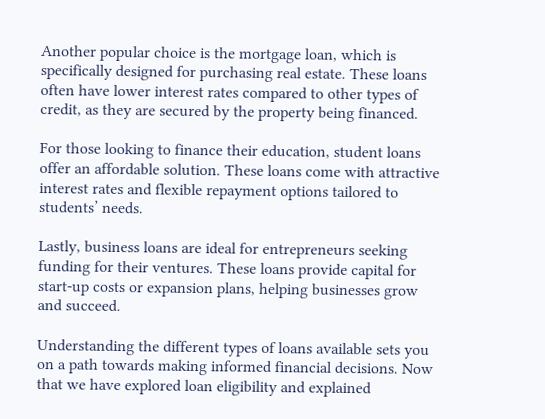Another popular choice is the mortgage loan, which is specifically designed for purchasing real estate. These loans often have lower interest rates compared to other types of credit, as they are secured by the property being financed.

For those looking to finance their education, student loans offer an affordable solution. These loans come with attractive interest rates and flexible repayment options tailored to students’ needs.

Lastly, business loans are ideal for entrepreneurs seeking funding for their ventures. These loans provide capital for start-up costs or expansion plans, helping businesses grow and succeed.

Understanding the different types of loans available sets you on a path towards making informed financial decisions. Now that we have explored loan eligibility and explained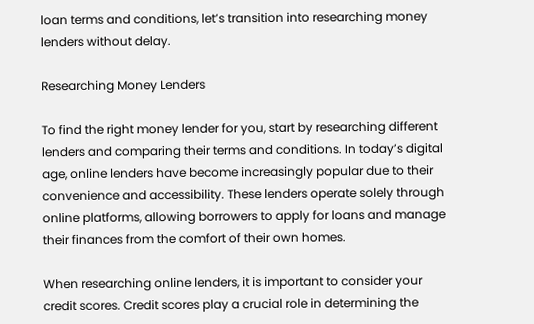loan terms and conditions, let’s transition into researching money lenders without delay.

Researching Money Lenders

To find the right money lender for you, start by researching different lenders and comparing their terms and conditions. In today’s digital age, online lenders have become increasingly popular due to their convenience and accessibility. These lenders operate solely through online platforms, allowing borrowers to apply for loans and manage their finances from the comfort of their own homes.

When researching online lenders, it is important to consider your credit scores. Credit scores play a crucial role in determining the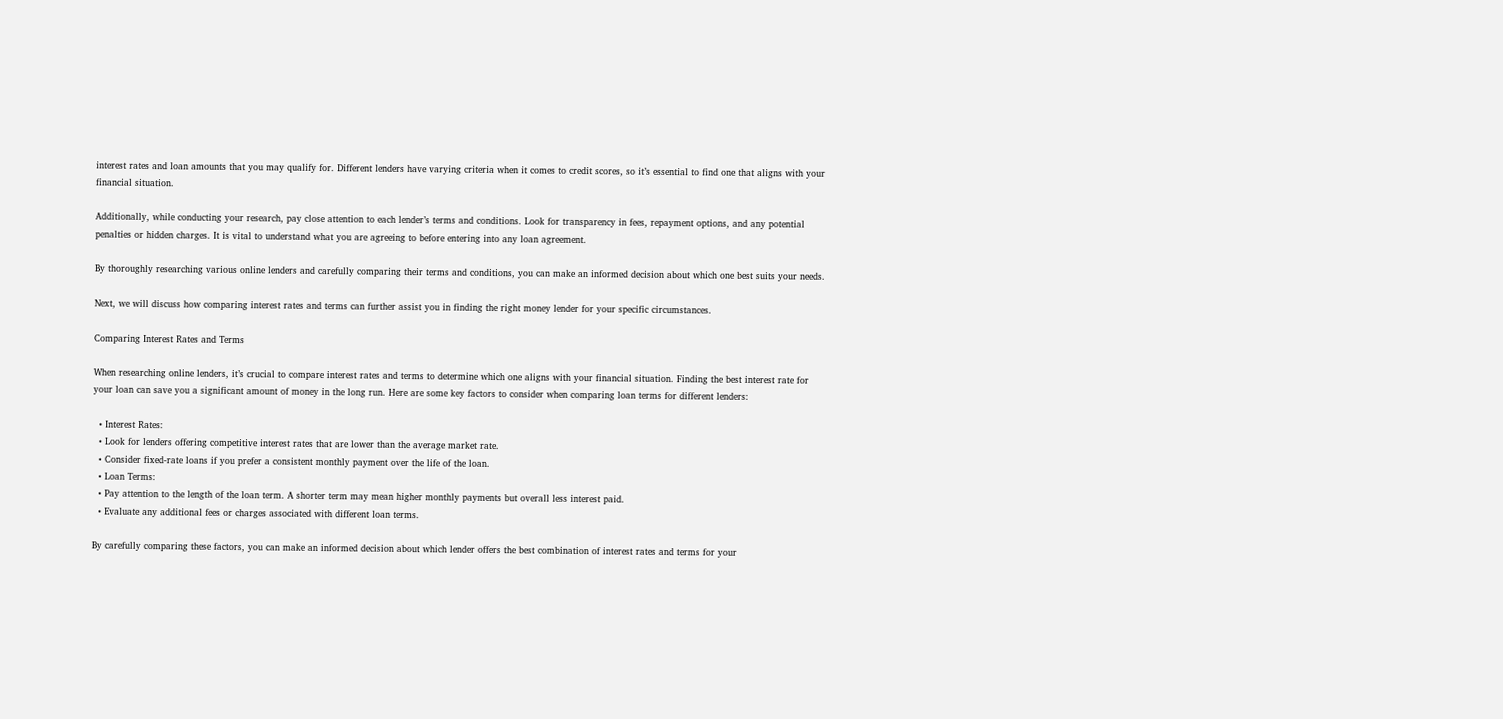interest rates and loan amounts that you may qualify for. Different lenders have varying criteria when it comes to credit scores, so it’s essential to find one that aligns with your financial situation.

Additionally, while conducting your research, pay close attention to each lender’s terms and conditions. Look for transparency in fees, repayment options, and any potential penalties or hidden charges. It is vital to understand what you are agreeing to before entering into any loan agreement.

By thoroughly researching various online lenders and carefully comparing their terms and conditions, you can make an informed decision about which one best suits your needs.

Next, we will discuss how comparing interest rates and terms can further assist you in finding the right money lender for your specific circumstances.

Comparing Interest Rates and Terms

When researching online lenders, it’s crucial to compare interest rates and terms to determine which one aligns with your financial situation. Finding the best interest rate for your loan can save you a significant amount of money in the long run. Here are some key factors to consider when comparing loan terms for different lenders:

  • Interest Rates:
  • Look for lenders offering competitive interest rates that are lower than the average market rate.
  • Consider fixed-rate loans if you prefer a consistent monthly payment over the life of the loan.
  • Loan Terms:
  • Pay attention to the length of the loan term. A shorter term may mean higher monthly payments but overall less interest paid.
  • Evaluate any additional fees or charges associated with different loan terms.

By carefully comparing these factors, you can make an informed decision about which lender offers the best combination of interest rates and terms for your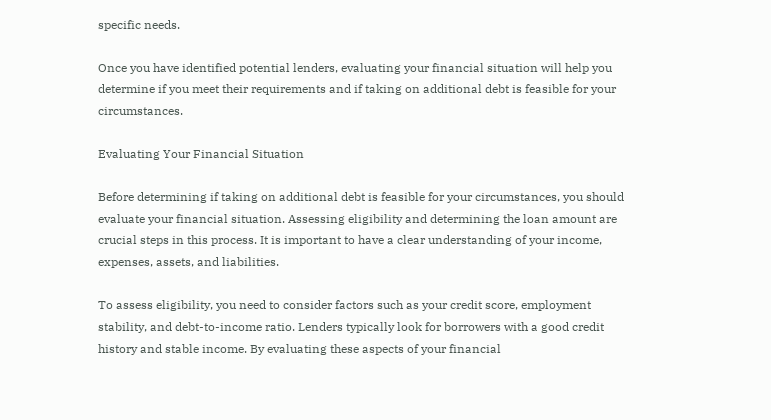specific needs.

Once you have identified potential lenders, evaluating your financial situation will help you determine if you meet their requirements and if taking on additional debt is feasible for your circumstances.

Evaluating Your Financial Situation

Before determining if taking on additional debt is feasible for your circumstances, you should evaluate your financial situation. Assessing eligibility and determining the loan amount are crucial steps in this process. It is important to have a clear understanding of your income, expenses, assets, and liabilities.

To assess eligibility, you need to consider factors such as your credit score, employment stability, and debt-to-income ratio. Lenders typically look for borrowers with a good credit history and stable income. By evaluating these aspects of your financial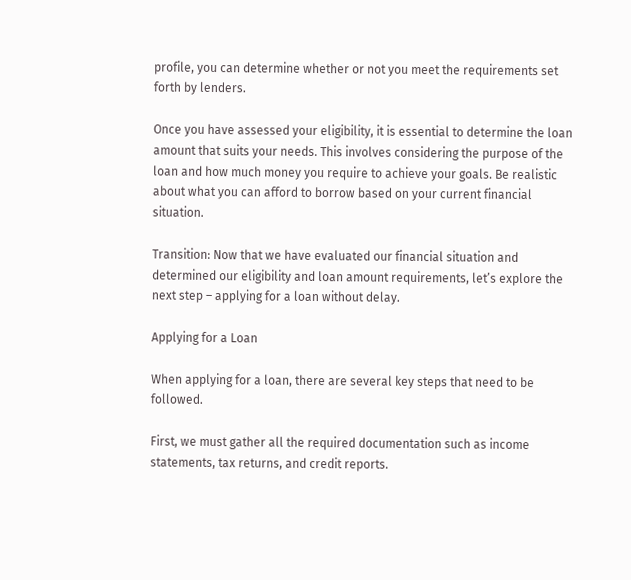profile, you can determine whether or not you meet the requirements set forth by lenders.

Once you have assessed your eligibility, it is essential to determine the loan amount that suits your needs. This involves considering the purpose of the loan and how much money you require to achieve your goals. Be realistic about what you can afford to borrow based on your current financial situation.

Transition: Now that we have evaluated our financial situation and determined our eligibility and loan amount requirements, let’s explore the next step – applying for a loan without delay.

Applying for a Loan

When applying for a loan, there are several key steps that need to be followed.

First, we must gather all the required documentation such as income statements, tax returns, and credit reports.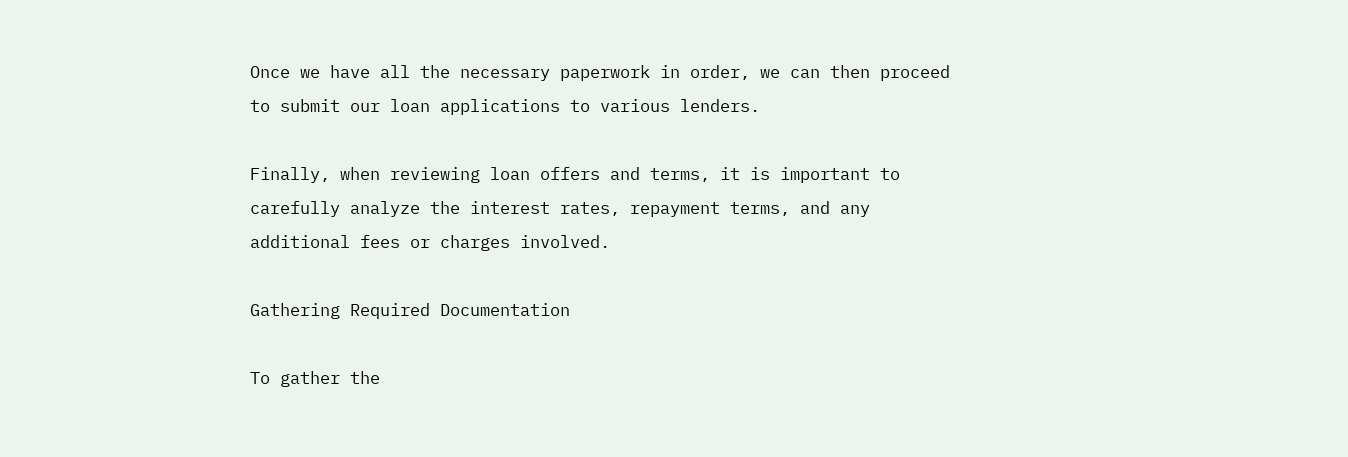Once we have all the necessary paperwork in order, we can then proceed to submit our loan applications to various lenders.

Finally, when reviewing loan offers and terms, it is important to carefully analyze the interest rates, repayment terms, and any additional fees or charges involved.

Gathering Required Documentation

To gather the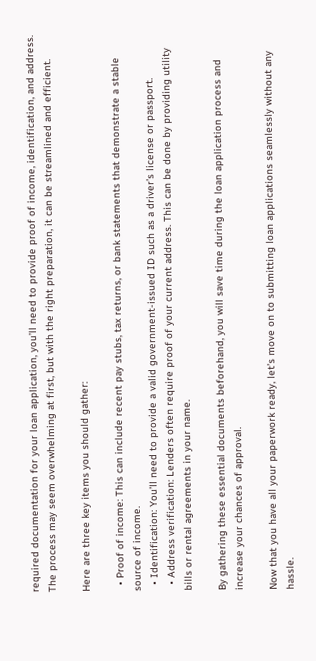required documentation for your loan application, you’ll need to provide proof of income, identification, and address. The process may seem overwhelming at first, but with the right preparation, it can be streamlined and efficient.

Here are three key items you should gather:

  • Proof of income: This can include recent pay stubs, tax returns, or bank statements that demonstrate a stable source of income.
  • Identification: You’ll need to provide a valid government-issued ID such as a driver’s license or passport.
  • Address verification: Lenders often require proof of your current address. This can be done by providing utility bills or rental agreements in your name.

By gathering these essential documents beforehand, you will save time during the loan application process and increase your chances of approval.

Now that you have all your paperwork ready, let’s move on to submitting loan applications seamlessly without any hassle.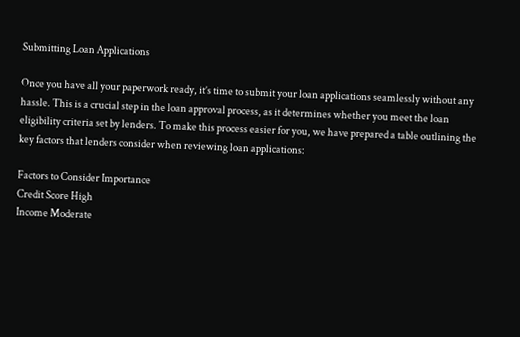Submitting Loan Applications

Once you have all your paperwork ready, it’s time to submit your loan applications seamlessly without any hassle. This is a crucial step in the loan approval process, as it determines whether you meet the loan eligibility criteria set by lenders. To make this process easier for you, we have prepared a table outlining the key factors that lenders consider when reviewing loan applications:

Factors to Consider Importance
Credit Score High
Income Moderate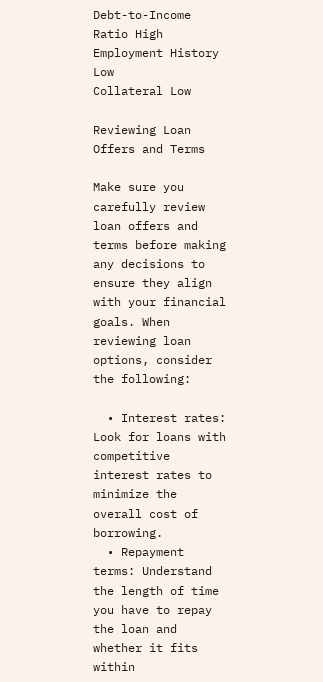Debt-to-Income Ratio High
Employment History Low
Collateral Low

Reviewing Loan Offers and Terms

Make sure you carefully review loan offers and terms before making any decisions to ensure they align with your financial goals. When reviewing loan options, consider the following:

  • Interest rates: Look for loans with competitive interest rates to minimize the overall cost of borrowing.
  • Repayment terms: Understand the length of time you have to repay the loan and whether it fits within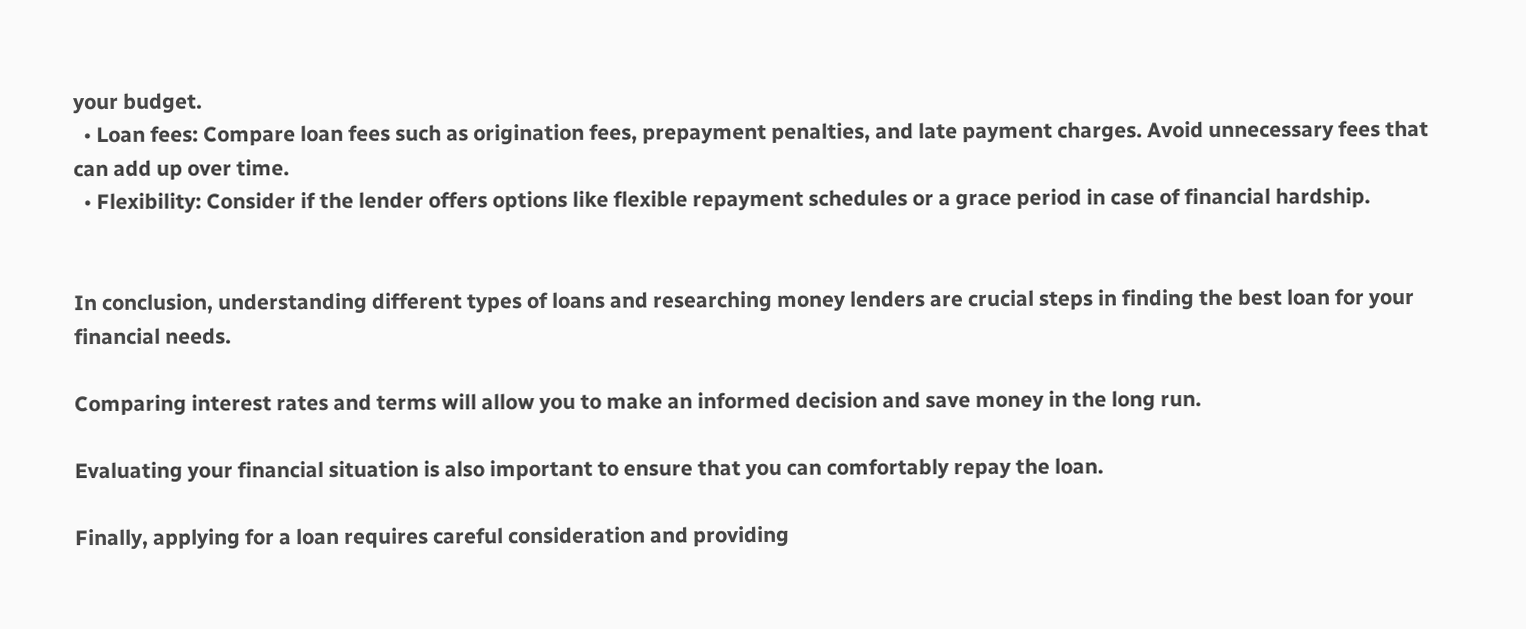your budget.
  • Loan fees: Compare loan fees such as origination fees, prepayment penalties, and late payment charges. Avoid unnecessary fees that can add up over time.
  • Flexibility: Consider if the lender offers options like flexible repayment schedules or a grace period in case of financial hardship.


In conclusion, understanding different types of loans and researching money lenders are crucial steps in finding the best loan for your financial needs.

Comparing interest rates and terms will allow you to make an informed decision and save money in the long run.

Evaluating your financial situation is also important to ensure that you can comfortably repay the loan.

Finally, applying for a loan requires careful consideration and providing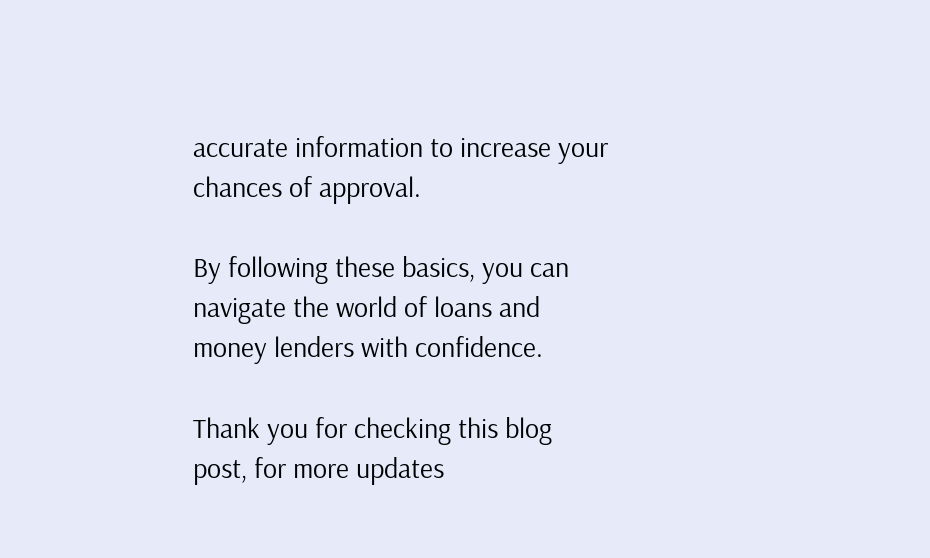accurate information to increase your chances of approval.

By following these basics, you can navigate the world of loans and money lenders with confidence.

Thank you for checking this blog post, for more updates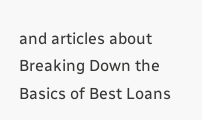and articles about Breaking Down the Basics of Best Loans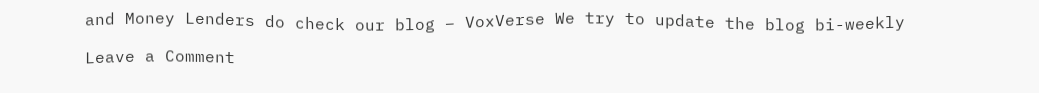and Money Lenders do check our blog – VoxVerse We try to update the blog bi-weekly

Leave a Comment